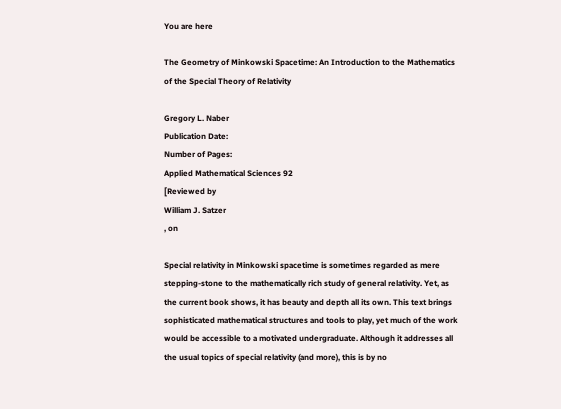You are here

The Geometry of Minkowski Spacetime: An Introduction to the Mathematics of the Special Theory of Relativity

Gregory L. Naber
Publication Date:
Number of Pages:
Applied Mathematical Sciences 92
[Reviewed by
William J. Satzer
, on

Special relativity in Minkowski spacetime is sometimes regarded as mere stepping-stone to the mathematically rich study of general relativity. Yet, as the current book shows, it has beauty and depth all its own. This text brings sophisticated mathematical structures and tools to play, yet much of the work would be accessible to a motivated undergraduate. Although it addresses all the usual topics of special relativity (and more), this is by no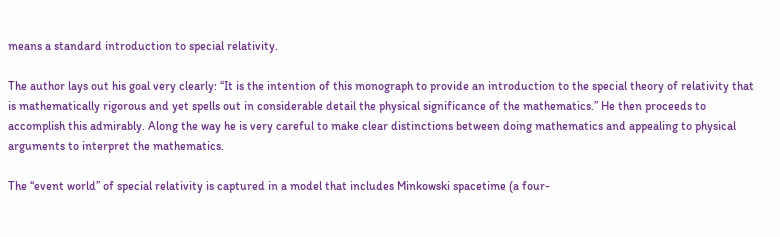means a standard introduction to special relativity.

The author lays out his goal very clearly: “It is the intention of this monograph to provide an introduction to the special theory of relativity that is mathematically rigorous and yet spells out in considerable detail the physical significance of the mathematics.” He then proceeds to accomplish this admirably. Along the way he is very careful to make clear distinctions between doing mathematics and appealing to physical arguments to interpret the mathematics.

The “event world” of special relativity is captured in a model that includes Minkowski spacetime (a four-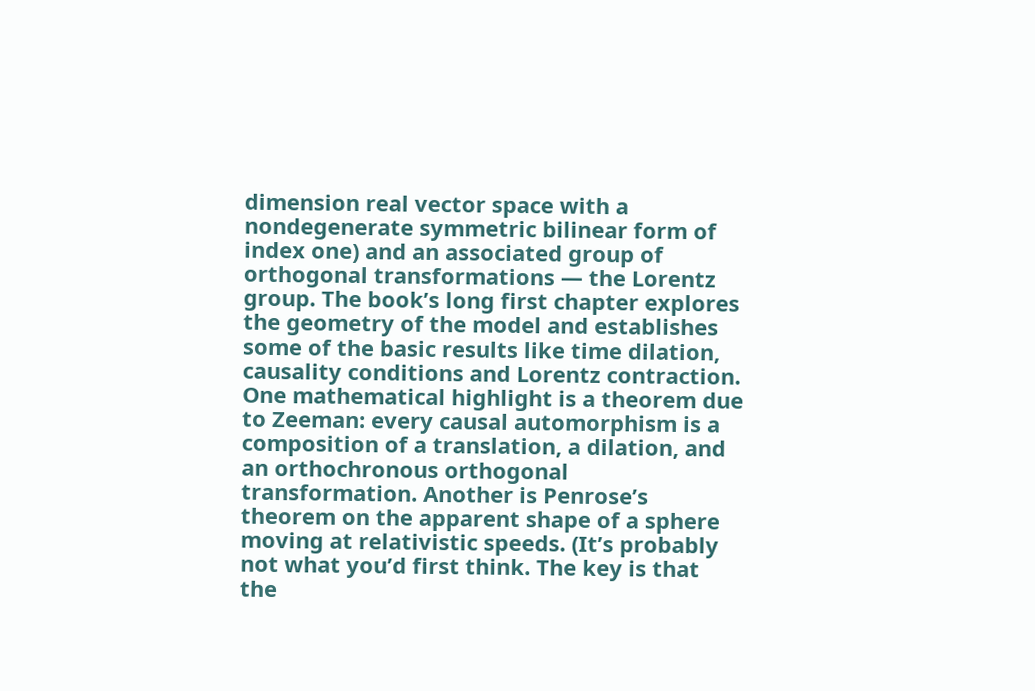dimension real vector space with a nondegenerate symmetric bilinear form of index one) and an associated group of orthogonal transformations — the Lorentz group. The book’s long first chapter explores the geometry of the model and establishes some of the basic results like time dilation, causality conditions and Lorentz contraction. One mathematical highlight is a theorem due to Zeeman: every causal automorphism is a composition of a translation, a dilation, and an orthochronous orthogonal transformation. Another is Penrose’s theorem on the apparent shape of a sphere moving at relativistic speeds. (It’s probably not what you’d first think. The key is that the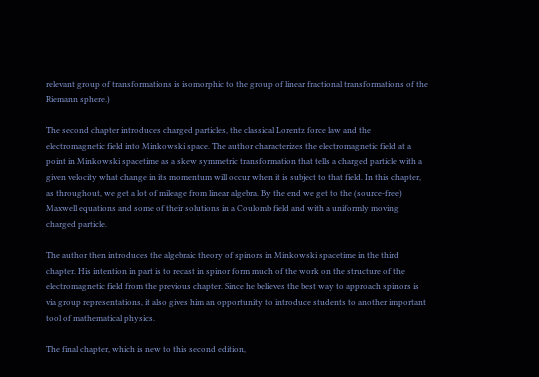relevant group of transformations is isomorphic to the group of linear fractional transformations of the Riemann sphere.)

The second chapter introduces charged particles, the classical Lorentz force law and the electromagnetic field into Minkowski space. The author characterizes the electromagnetic field at a point in Minkowski spacetime as a skew symmetric transformation that tells a charged particle with a given velocity what change in its momentum will occur when it is subject to that field. In this chapter, as throughout, we get a lot of mileage from linear algebra. By the end we get to the (source-free) Maxwell equations and some of their solutions in a Coulomb field and with a uniformly moving charged particle.

The author then introduces the algebraic theory of spinors in Minkowski spacetime in the third chapter. His intention in part is to recast in spinor form much of the work on the structure of the electromagnetic field from the previous chapter. Since he believes the best way to approach spinors is via group representations, it also gives him an opportunity to introduce students to another important tool of mathematical physics.

The final chapter, which is new to this second edition,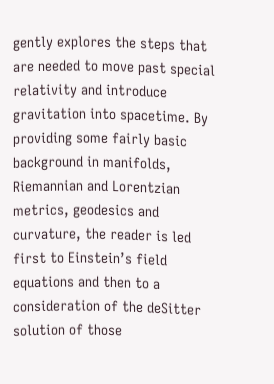gently explores the steps that are needed to move past special relativity and introduce gravitation into spacetime. By providing some fairly basic background in manifolds, Riemannian and Lorentzian metrics, geodesics and curvature, the reader is led first to Einstein’s field equations and then to a consideration of the deSitter solution of those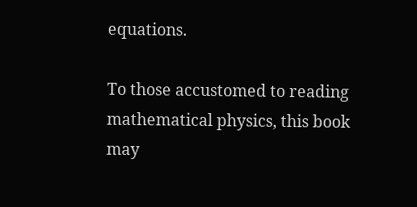equations.

To those accustomed to reading mathematical physics, this book may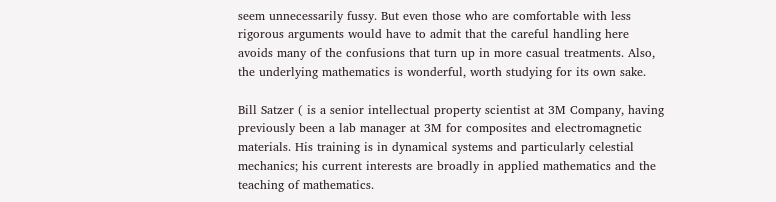seem unnecessarily fussy. But even those who are comfortable with less rigorous arguments would have to admit that the careful handling here avoids many of the confusions that turn up in more casual treatments. Also, the underlying mathematics is wonderful, worth studying for its own sake.

Bill Satzer ( is a senior intellectual property scientist at 3M Company, having previously been a lab manager at 3M for composites and electromagnetic materials. His training is in dynamical systems and particularly celestial mechanics; his current interests are broadly in applied mathematics and the teaching of mathematics.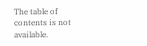The table of contents is not available.